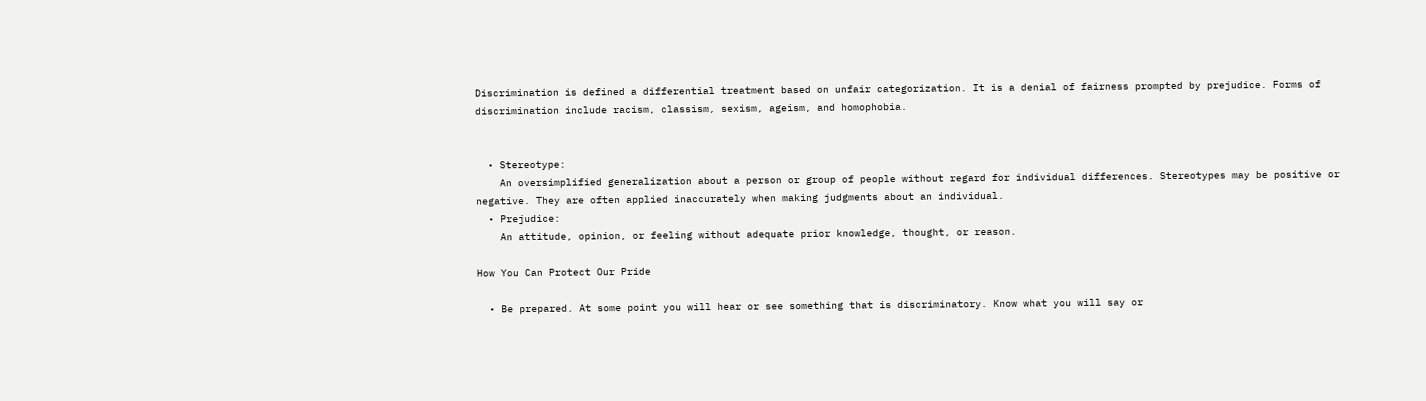Discrimination is defined a differential treatment based on unfair categorization. It is a denial of fairness prompted by prejudice. Forms of discrimination include racism, classism, sexism, ageism, and homophobia.


  • Stereotype:
    An oversimplified generalization about a person or group of people without regard for individual differences. Stereotypes may be positive or negative. They are often applied inaccurately when making judgments about an individual.
  • Prejudice:
    An attitude, opinion, or feeling without adequate prior knowledge, thought, or reason.

How You Can Protect Our Pride

  • Be prepared. At some point you will hear or see something that is discriminatory. Know what you will say or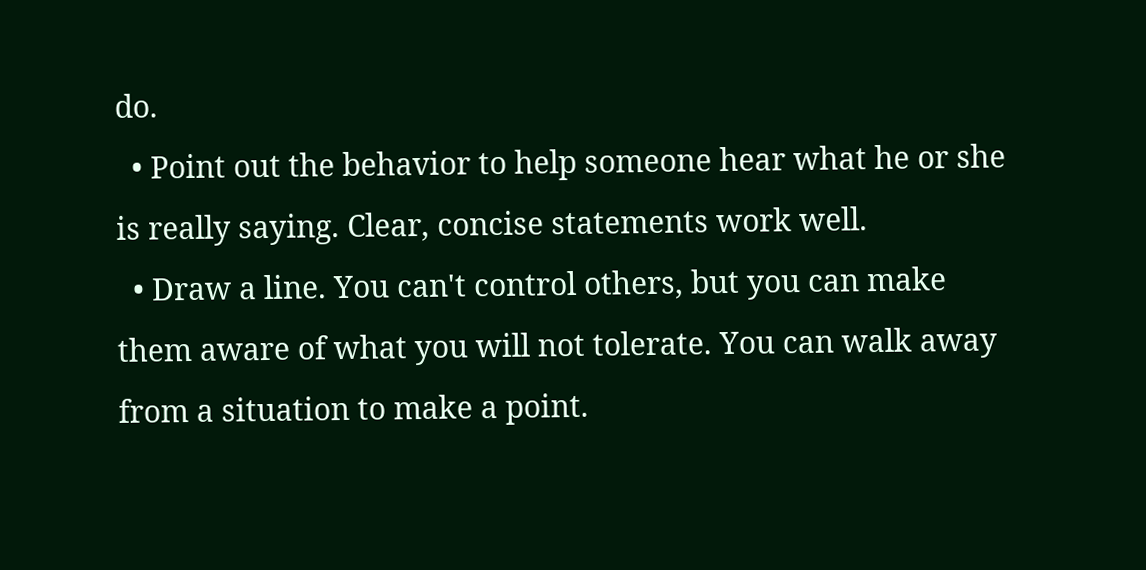do.
  • Point out the behavior to help someone hear what he or she is really saying. Clear, concise statements work well.
  • Draw a line. You can't control others, but you can make them aware of what you will not tolerate. You can walk away from a situation to make a point.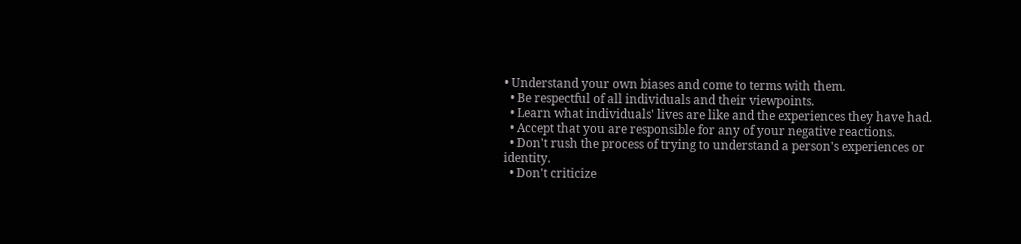• Understand your own biases and come to terms with them.
  • Be respectful of all individuals and their viewpoints.
  • Learn what individuals' lives are like and the experiences they have had.
  • Accept that you are responsible for any of your negative reactions.
  • Don't rush the process of trying to understand a person's experiences or identity.
  • Don't criticize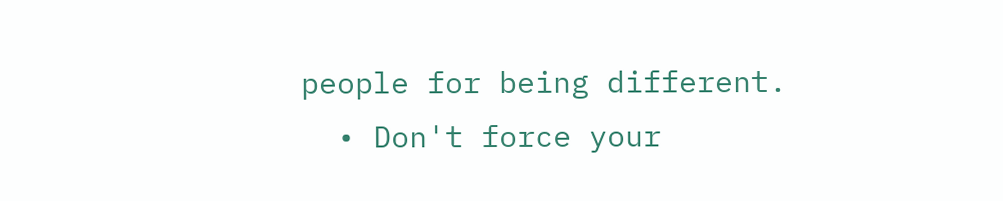people for being different.
  • Don't force your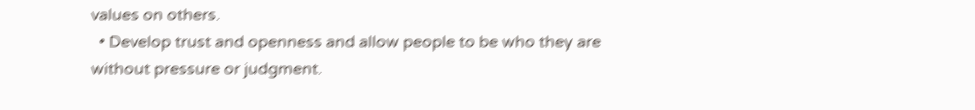values on others.
  • Develop trust and openness and allow people to be who they are without pressure or judgment.